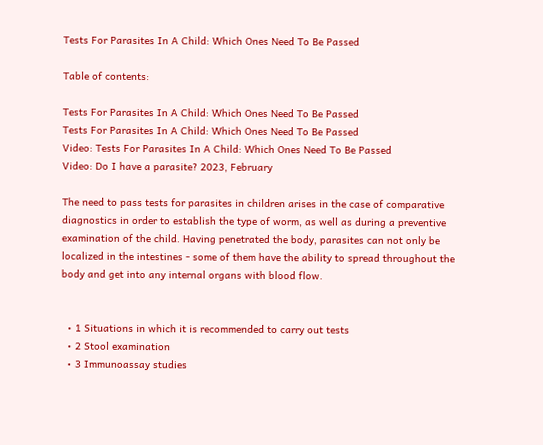Tests For Parasites In A Child: Which Ones Need To Be Passed

Table of contents:

Tests For Parasites In A Child: Which Ones Need To Be Passed
Tests For Parasites In A Child: Which Ones Need To Be Passed
Video: Tests For Parasites In A Child: Which Ones Need To Be Passed
Video: Do I have a parasite? 2023, February

The need to pass tests for parasites in children arises in the case of comparative diagnostics in order to establish the type of worm, as well as during a preventive examination of the child. Having penetrated the body, parasites can not only be localized in the intestines - some of them have the ability to spread throughout the body and get into any internal organs with blood flow.


  • 1 Situations in which it is recommended to carry out tests
  • 2 Stool examination
  • 3 Immunoassay studies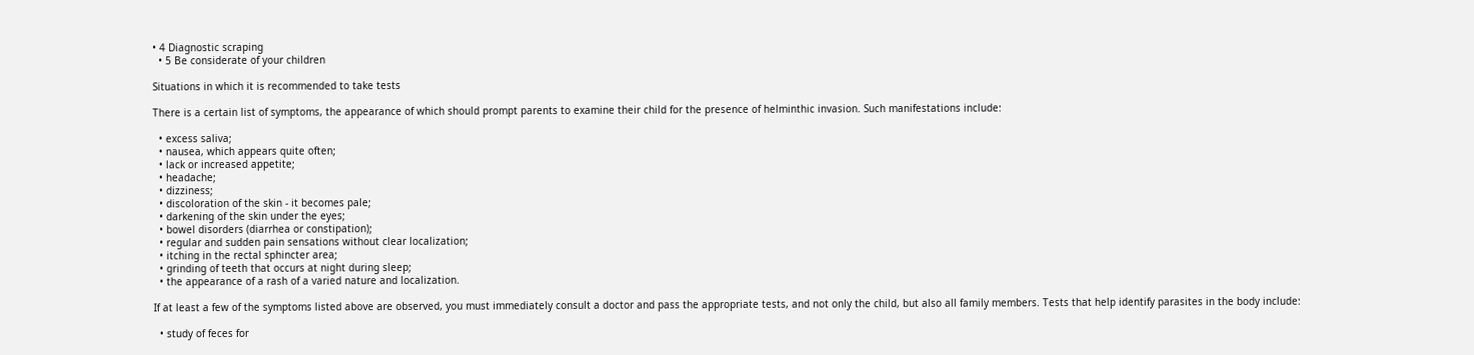• 4 Diagnostic scraping
  • 5 Be considerate of your children

Situations in which it is recommended to take tests

There is a certain list of symptoms, the appearance of which should prompt parents to examine their child for the presence of helminthic invasion. Such manifestations include:

  • excess saliva;
  • nausea, which appears quite often;
  • lack or increased appetite;
  • headache;
  • dizziness;
  • discoloration of the skin - it becomes pale;
  • darkening of the skin under the eyes;
  • bowel disorders (diarrhea or constipation);
  • regular and sudden pain sensations without clear localization;
  • itching in the rectal sphincter area;
  • grinding of teeth that occurs at night during sleep;
  • the appearance of a rash of a varied nature and localization.

If at least a few of the symptoms listed above are observed, you must immediately consult a doctor and pass the appropriate tests, and not only the child, but also all family members. Tests that help identify parasites in the body include:

  • study of feces for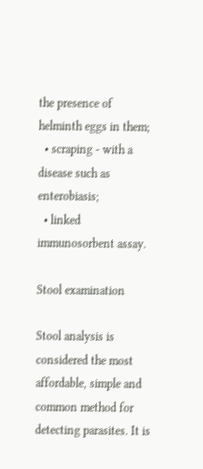the presence of helminth eggs in them;
  • scraping - with a disease such as enterobiasis;
  • linked immunosorbent assay.

Stool examination

Stool analysis is considered the most affordable, simple and common method for detecting parasites. It is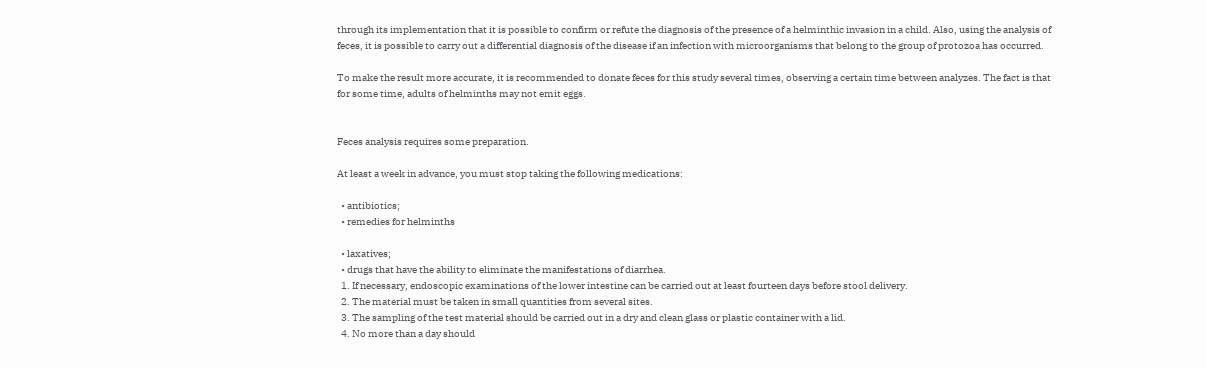through its implementation that it is possible to confirm or refute the diagnosis of the presence of a helminthic invasion in a child. Also, using the analysis of feces, it is possible to carry out a differential diagnosis of the disease if an infection with microorganisms that belong to the group of protozoa has occurred.

To make the result more accurate, it is recommended to donate feces for this study several times, observing a certain time between analyzes. The fact is that for some time, adults of helminths may not emit eggs.


Feces analysis requires some preparation.

At least a week in advance, you must stop taking the following medications:

  • antibiotics;
  • remedies for helminths

  • laxatives;
  • drugs that have the ability to eliminate the manifestations of diarrhea.
  1. If necessary, endoscopic examinations of the lower intestine can be carried out at least fourteen days before stool delivery.
  2. The material must be taken in small quantities from several sites.
  3. The sampling of the test material should be carried out in a dry and clean glass or plastic container with a lid.
  4. No more than a day should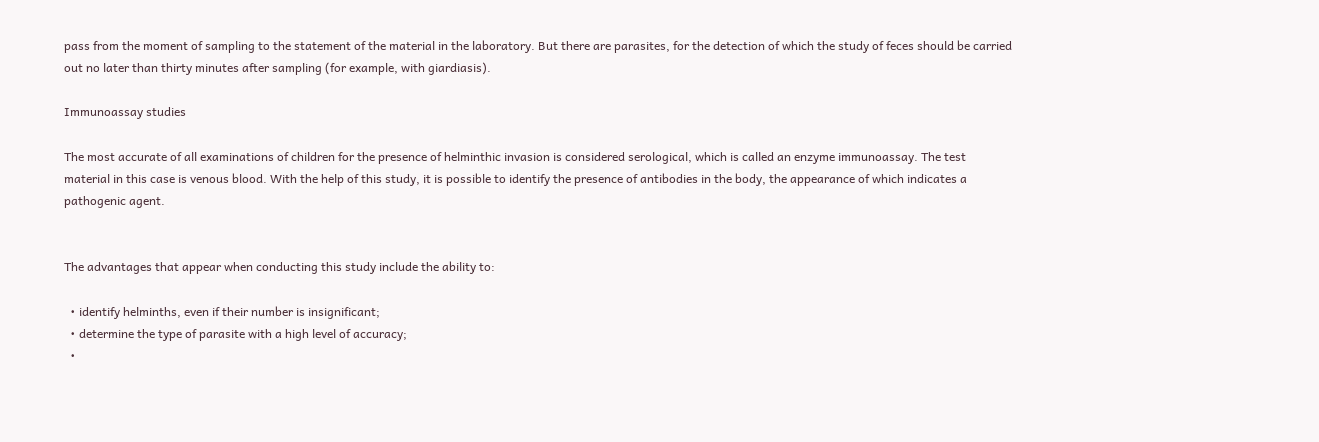pass from the moment of sampling to the statement of the material in the laboratory. But there are parasites, for the detection of which the study of feces should be carried out no later than thirty minutes after sampling (for example, with giardiasis).

Immunoassay studies

The most accurate of all examinations of children for the presence of helminthic invasion is considered serological, which is called an enzyme immunoassay. The test material in this case is venous blood. With the help of this study, it is possible to identify the presence of antibodies in the body, the appearance of which indicates a pathogenic agent.


The advantages that appear when conducting this study include the ability to:

  • identify helminths, even if their number is insignificant;
  • determine the type of parasite with a high level of accuracy;
  •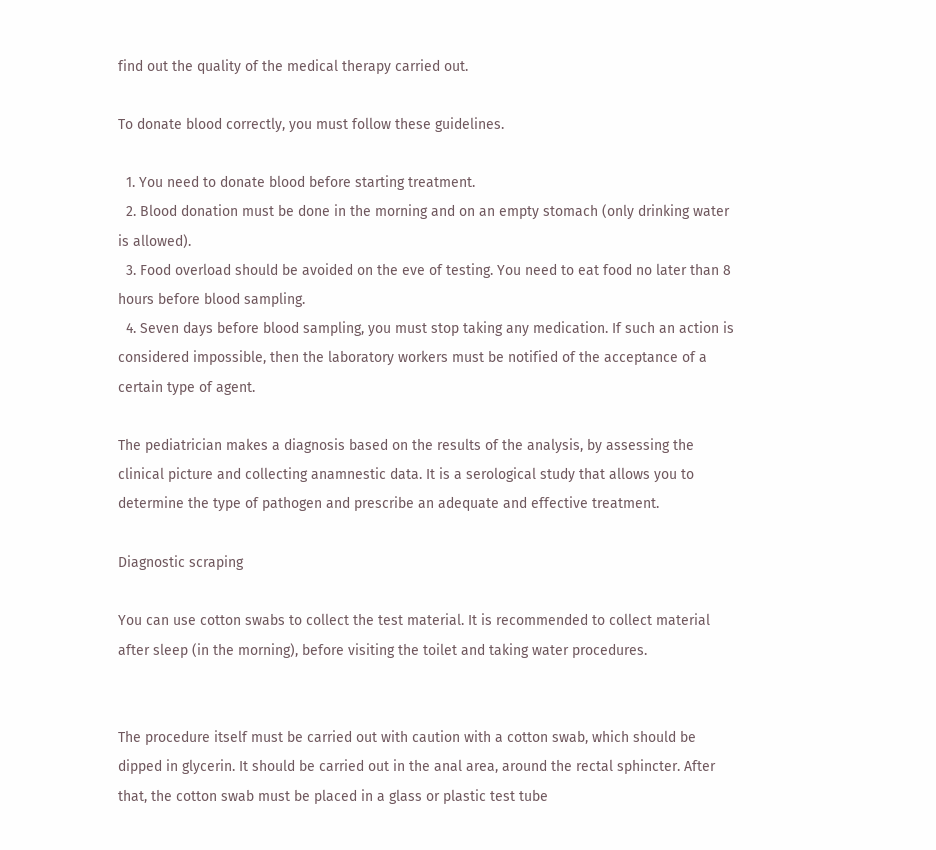find out the quality of the medical therapy carried out.

To donate blood correctly, you must follow these guidelines.

  1. You need to donate blood before starting treatment.
  2. Blood donation must be done in the morning and on an empty stomach (only drinking water is allowed).
  3. Food overload should be avoided on the eve of testing. You need to eat food no later than 8 hours before blood sampling.
  4. Seven days before blood sampling, you must stop taking any medication. If such an action is considered impossible, then the laboratory workers must be notified of the acceptance of a certain type of agent.

The pediatrician makes a diagnosis based on the results of the analysis, by assessing the clinical picture and collecting anamnestic data. It is a serological study that allows you to determine the type of pathogen and prescribe an adequate and effective treatment.

Diagnostic scraping

You can use cotton swabs to collect the test material. It is recommended to collect material after sleep (in the morning), before visiting the toilet and taking water procedures.


The procedure itself must be carried out with caution with a cotton swab, which should be dipped in glycerin. It should be carried out in the anal area, around the rectal sphincter. After that, the cotton swab must be placed in a glass or plastic test tube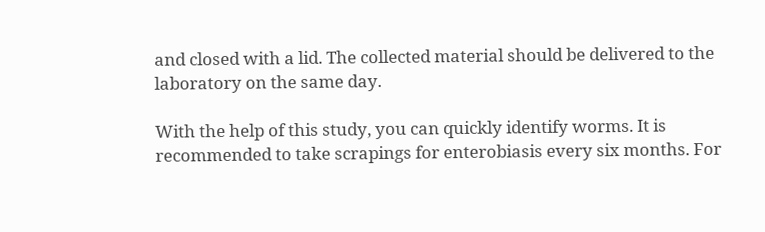and closed with a lid. The collected material should be delivered to the laboratory on the same day.

With the help of this study, you can quickly identify worms. It is recommended to take scrapings for enterobiasis every six months. For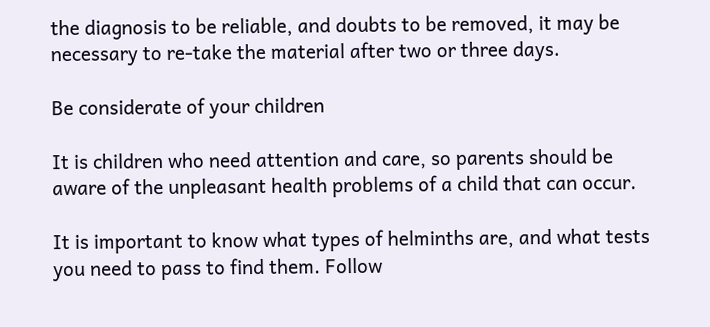the diagnosis to be reliable, and doubts to be removed, it may be necessary to re-take the material after two or three days.

Be considerate of your children

It is children who need attention and care, so parents should be aware of the unpleasant health problems of a child that can occur.

It is important to know what types of helminths are, and what tests you need to pass to find them. Follow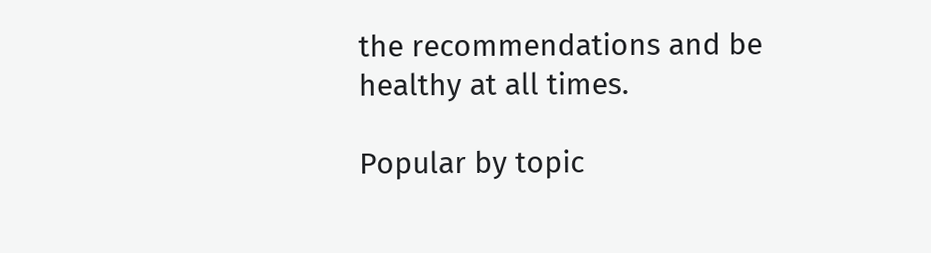the recommendations and be healthy at all times.

Popular by topic